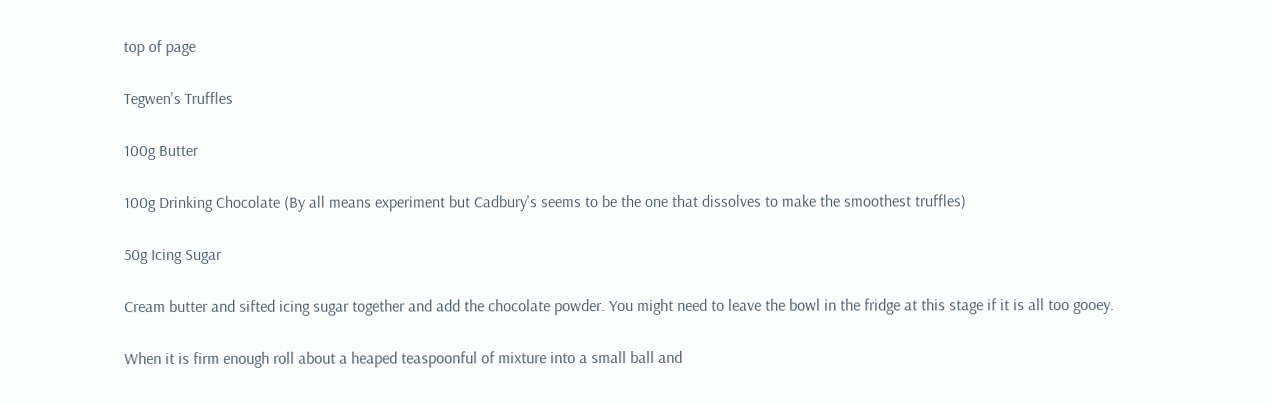top of page

Tegwen's Truffles

100g Butter

100g Drinking Chocolate (By all means experiment but Cadbury's seems to be the one that dissolves to make the smoothest truffles)

50g Icing Sugar

Cream butter and sifted icing sugar together and add the chocolate powder. You might need to leave the bowl in the fridge at this stage if it is all too gooey.

When it is firm enough roll about a heaped teaspoonful of mixture into a small ball and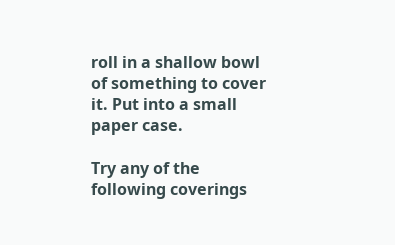roll in a shallow bowl of something to cover it. Put into a small paper case.

Try any of the following coverings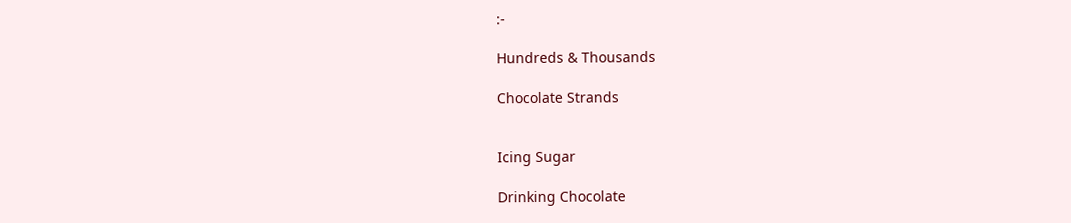:-

Hundreds & Thousands

Chocolate Strands


Icing Sugar

Drinking Chocolate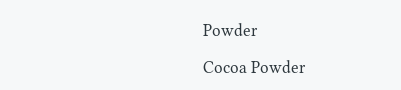Powder

Cocoa Powder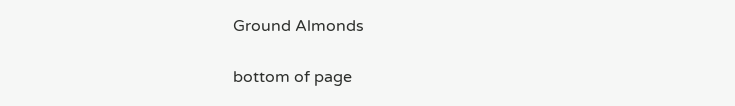Ground Almonds

bottom of page